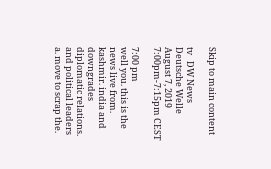Skip to main content

tv   DW News  Deutsche Welle  August 7, 2019 7:00pm-7:15pm CEST

7:00 pm
well you. this is the news live from. kashmir. india and downgrades diplomatic relations. and political leaders a. move to scrap the.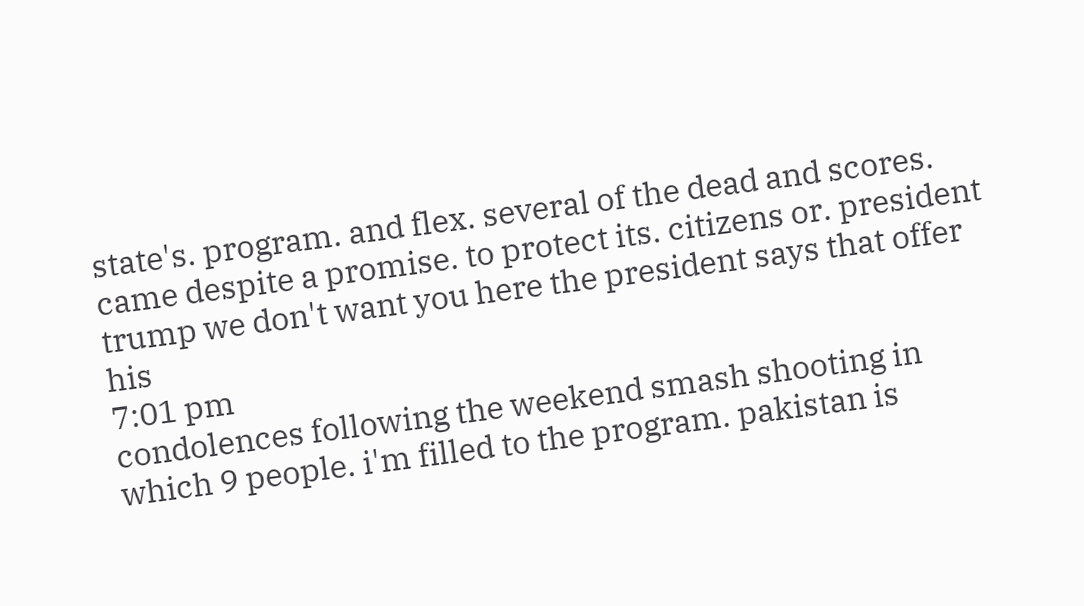state's. program. and flex. several of the dead and scores. came despite a promise. to protect its. citizens or. president trump we don't want you here the president says that offer his
7:01 pm
condolences following the weekend smash shooting in which 9 people. i'm filled to the program. pakistan is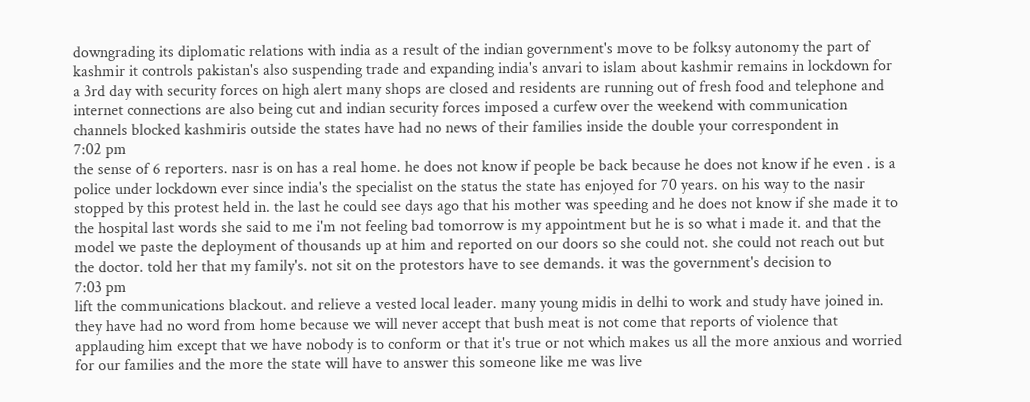downgrading its diplomatic relations with india as a result of the indian government's move to be folksy autonomy the part of kashmir it controls pakistan's also suspending trade and expanding india's anvari to islam about kashmir remains in lockdown for a 3rd day with security forces on high alert many shops are closed and residents are running out of fresh food and telephone and internet connections are also being cut and indian security forces imposed a curfew over the weekend with communication channels blocked kashmiris outside the states have had no news of their families inside the double your correspondent in
7:02 pm
the sense of 6 reporters. nasr is on has a real home. he does not know if people be back because he does not know if he even . is a police under lockdown ever since india's the specialist on the status the state has enjoyed for 70 years. on his way to the nasir stopped by this protest held in. the last he could see days ago that his mother was speeding and he does not know if she made it to the hospital last words she said to me i'm not feeling bad tomorrow is my appointment but he is so what i made it. and that the model we paste the deployment of thousands up at him and reported on our doors so she could not. she could not reach out but the doctor. told her that my family's. not sit on the protestors have to see demands. it was the government's decision to
7:03 pm
lift the communications blackout. and relieve a vested local leader. many young midis in delhi to work and study have joined in. they have had no word from home because we will never accept that bush meat is not come that reports of violence that applauding him except that we have nobody is to conform or that it's true or not which makes us all the more anxious and worried for our families and the more the state will have to answer this someone like me was live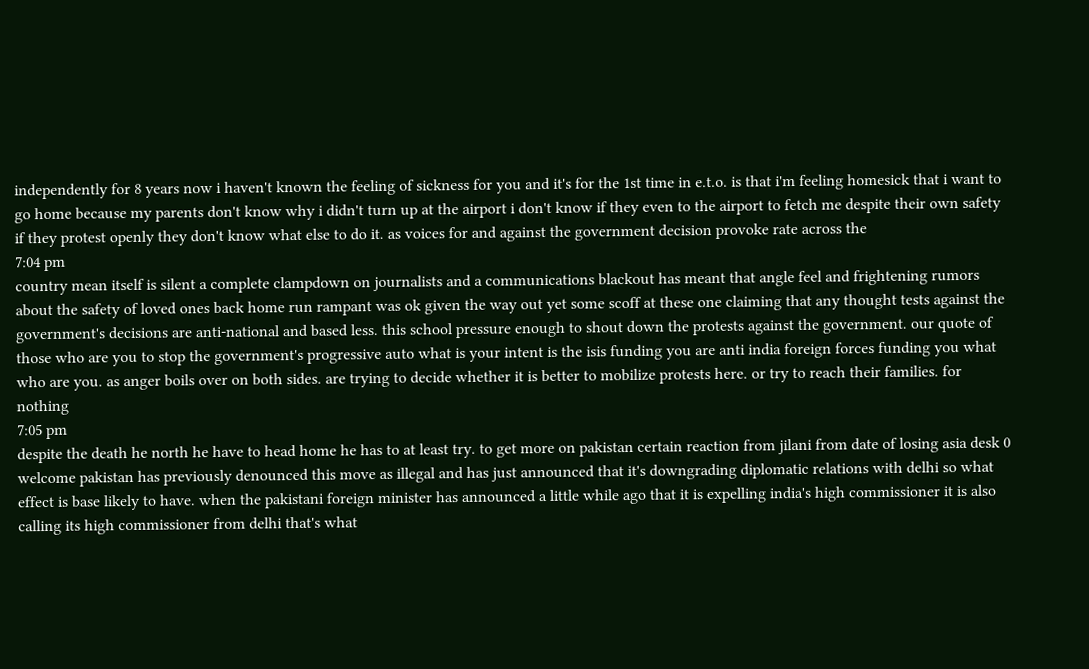independently for 8 years now i haven't known the feeling of sickness for you and it's for the 1st time in e.t.o. is that i'm feeling homesick that i want to go home because my parents don't know why i didn't turn up at the airport i don't know if they even to the airport to fetch me despite their own safety if they protest openly they don't know what else to do it. as voices for and against the government decision provoke rate across the
7:04 pm
country mean itself is silent a complete clampdown on journalists and a communications blackout has meant that angle feel and frightening rumors about the safety of loved ones back home run rampant was ok given the way out yet some scoff at these one claiming that any thought tests against the government's decisions are anti-national and based less. this school pressure enough to shout down the protests against the government. our quote of those who are you to stop the government's progressive auto what is your intent is the isis funding you are anti india foreign forces funding you what who are you. as anger boils over on both sides. are trying to decide whether it is better to mobilize protests here. or try to reach their families. for nothing
7:05 pm
despite the death he north he have to head home he has to at least try. to get more on pakistan certain reaction from jilani from date of losing asia desk 0 welcome pakistan has previously denounced this move as illegal and has just announced that it's downgrading diplomatic relations with delhi so what effect is base likely to have. when the pakistani foreign minister has announced a little while ago that it is expelling india's high commissioner it is also calling its high commissioner from delhi that's what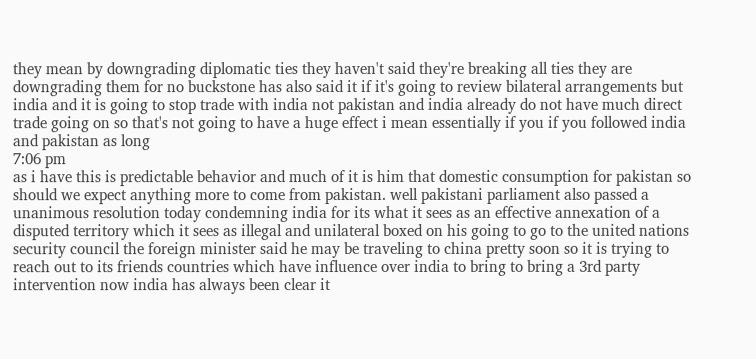they mean by downgrading diplomatic ties they haven't said they're breaking all ties they are downgrading them for no buckstone has also said it if it's going to review bilateral arrangements but india and it is going to stop trade with india not pakistan and india already do not have much direct trade going on so that's not going to have a huge effect i mean essentially if you if you followed india and pakistan as long
7:06 pm
as i have this is predictable behavior and much of it is him that domestic consumption for pakistan so should we expect anything more to come from pakistan. well pakistani parliament also passed a unanimous resolution today condemning india for its what it sees as an effective annexation of a disputed territory which it sees as illegal and unilateral boxed on his going to go to the united nations security council the foreign minister said he may be traveling to china pretty soon so it is trying to reach out to its friends countries which have influence over india to bring to bring a 3rd party intervention now india has always been clear it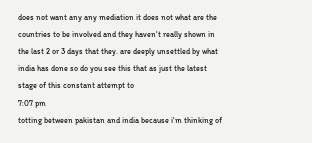does not want any any mediation it does not what are the countries to be involved and they haven't really shown in the last 2 or 3 days that they. are deeply unsettled by what india has done so do you see this that as just the latest stage of this constant attempt to
7:07 pm
totting between pakistan and india because i'm thinking of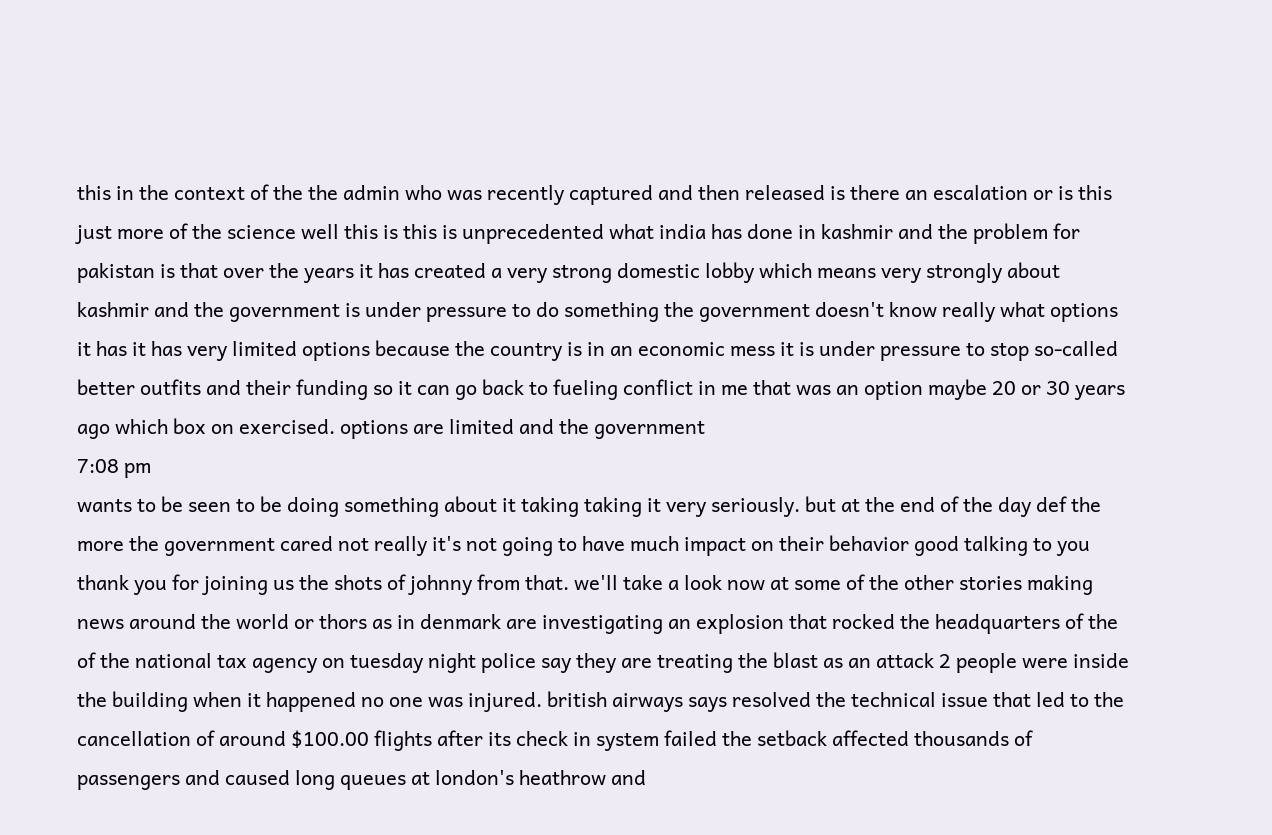this in the context of the the admin who was recently captured and then released is there an escalation or is this just more of the science well this is this is unprecedented what india has done in kashmir and the problem for pakistan is that over the years it has created a very strong domestic lobby which means very strongly about kashmir and the government is under pressure to do something the government doesn't know really what options it has it has very limited options because the country is in an economic mess it is under pressure to stop so-called better outfits and their funding so it can go back to fueling conflict in me that was an option maybe 20 or 30 years ago which box on exercised. options are limited and the government
7:08 pm
wants to be seen to be doing something about it taking taking it very seriously. but at the end of the day def the more the government cared not really it's not going to have much impact on their behavior good talking to you thank you for joining us the shots of johnny from that. we'll take a look now at some of the other stories making news around the world or thors as in denmark are investigating an explosion that rocked the headquarters of the of the national tax agency on tuesday night police say they are treating the blast as an attack 2 people were inside the building when it happened no one was injured. british airways says resolved the technical issue that led to the cancellation of around $100.00 flights after its check in system failed the setback affected thousands of passengers and caused long queues at london's heathrow and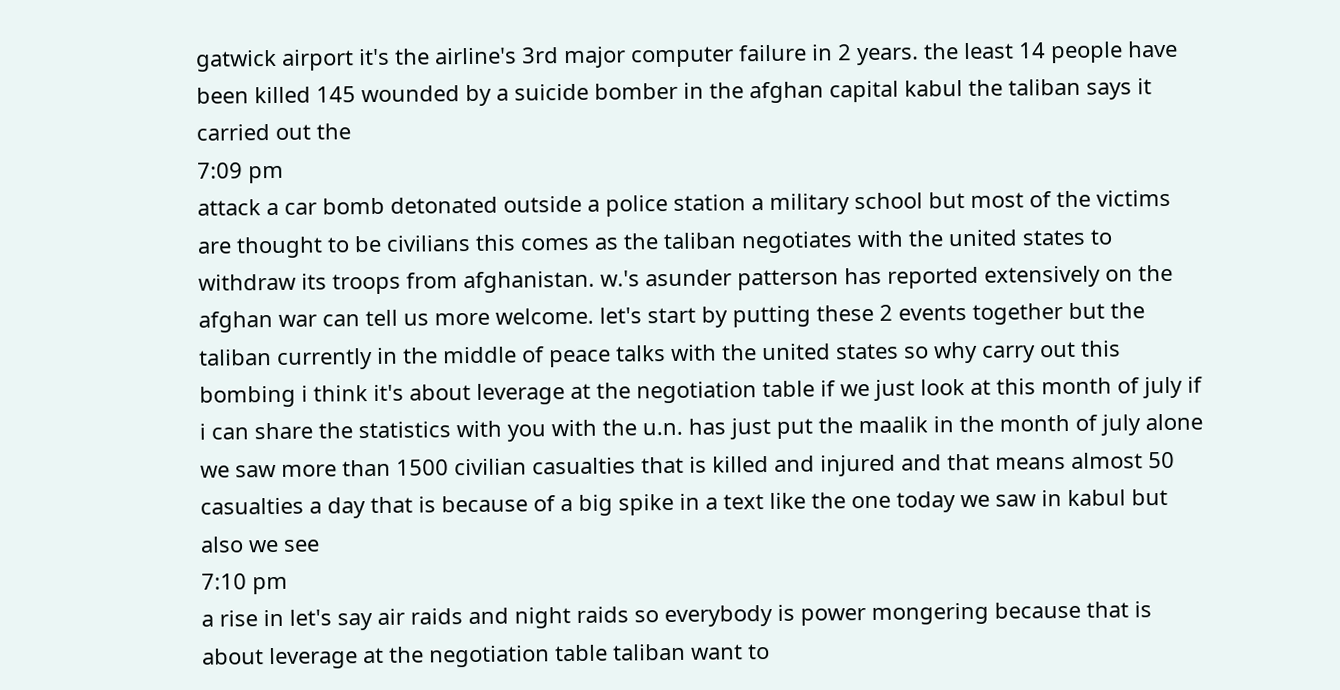gatwick airport it's the airline's 3rd major computer failure in 2 years. the least 14 people have been killed 145 wounded by a suicide bomber in the afghan capital kabul the taliban says it carried out the
7:09 pm
attack a car bomb detonated outside a police station a military school but most of the victims are thought to be civilians this comes as the taliban negotiates with the united states to withdraw its troops from afghanistan. w.'s asunder patterson has reported extensively on the afghan war can tell us more welcome. let's start by putting these 2 events together but the taliban currently in the middle of peace talks with the united states so why carry out this bombing i think it's about leverage at the negotiation table if we just look at this month of july if i can share the statistics with you with the u.n. has just put the maalik in the month of july alone we saw more than 1500 civilian casualties that is killed and injured and that means almost 50 casualties a day that is because of a big spike in a text like the one today we saw in kabul but also we see
7:10 pm
a rise in let's say air raids and night raids so everybody is power mongering because that is about leverage at the negotiation table taliban want to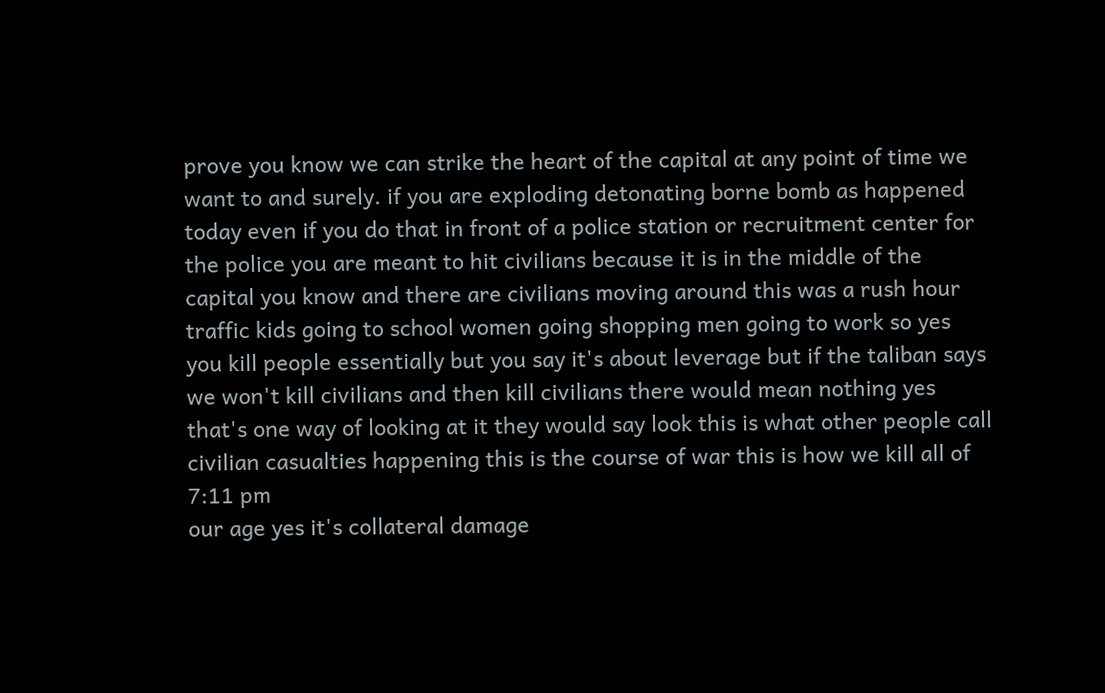prove you know we can strike the heart of the capital at any point of time we want to and surely. if you are exploding detonating borne bomb as happened today even if you do that in front of a police station or recruitment center for the police you are meant to hit civilians because it is in the middle of the capital you know and there are civilians moving around this was a rush hour traffic kids going to school women going shopping men going to work so yes you kill people essentially but you say it's about leverage but if the taliban says we won't kill civilians and then kill civilians there would mean nothing yes that's one way of looking at it they would say look this is what other people call civilian casualties happening this is the course of war this is how we kill all of
7:11 pm
our age yes it's collateral damage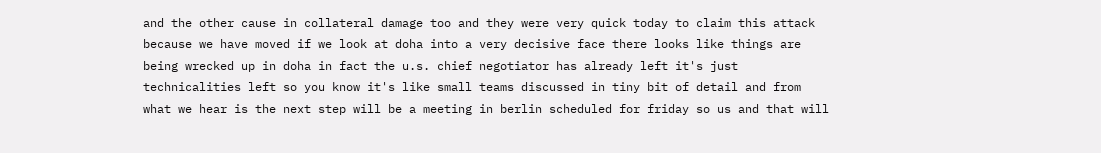and the other cause in collateral damage too and they were very quick today to claim this attack because we have moved if we look at doha into a very decisive face there looks like things are being wrecked up in doha in fact the u.s. chief negotiator has already left it's just technicalities left so you know it's like small teams discussed in tiny bit of detail and from what we hear is the next step will be a meeting in berlin scheduled for friday so us and that will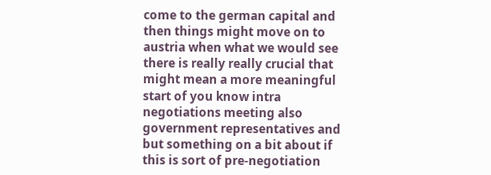come to the german capital and then things might move on to austria when what we would see there is really really crucial that might mean a more meaningful start of you know intra negotiations meeting also government representatives and but something on a bit about if this is sort of pre-negotiation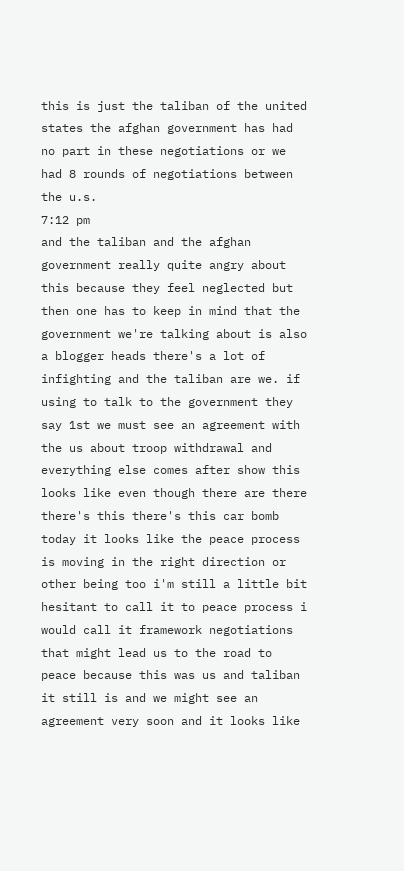this is just the taliban of the united states the afghan government has had no part in these negotiations or we had 8 rounds of negotiations between the u.s.
7:12 pm
and the taliban and the afghan government really quite angry about this because they feel neglected but then one has to keep in mind that the government we're talking about is also a blogger heads there's a lot of infighting and the taliban are we. if using to talk to the government they say 1st we must see an agreement with the us about troop withdrawal and everything else comes after show this looks like even though there are there there's this there's this car bomb today it looks like the peace process is moving in the right direction or other being too i'm still a little bit hesitant to call it to peace process i would call it framework negotiations that might lead us to the road to peace because this was us and taliban it still is and we might see an agreement very soon and it looks like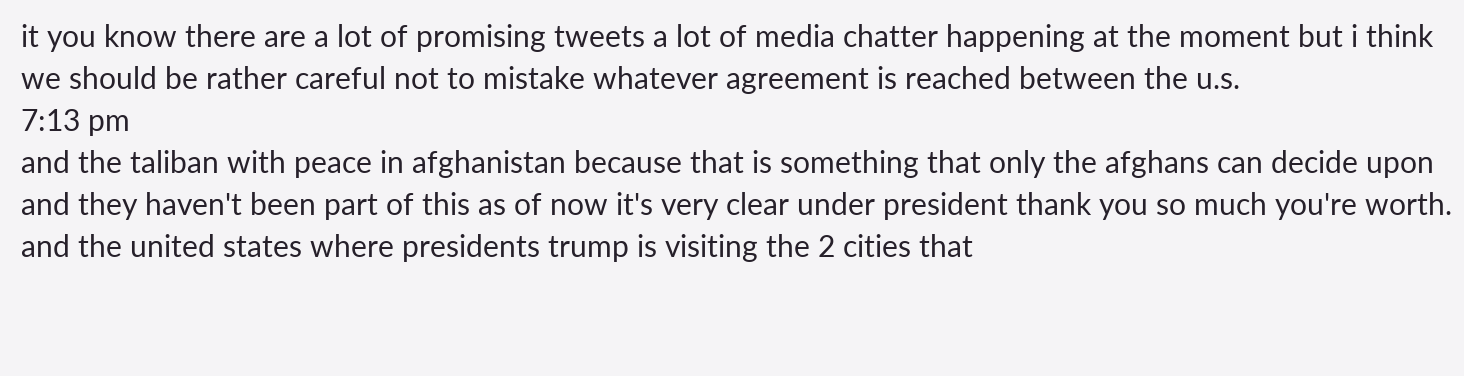it you know there are a lot of promising tweets a lot of media chatter happening at the moment but i think we should be rather careful not to mistake whatever agreement is reached between the u.s.
7:13 pm
and the taliban with peace in afghanistan because that is something that only the afghans can decide upon and they haven't been part of this as of now it's very clear under president thank you so much you're worth. and the united states where presidents trump is visiting the 2 cities that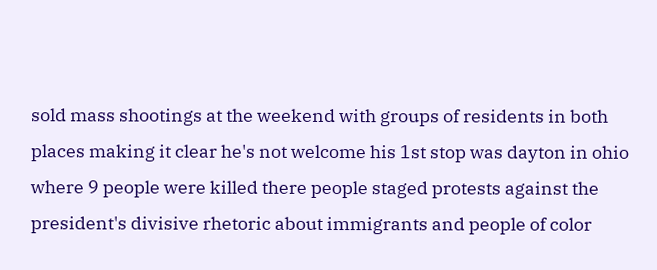sold mass shootings at the weekend with groups of residents in both places making it clear he's not welcome his 1st stop was dayton in ohio where 9 people were killed there people staged protests against the president's divisive rhetoric about immigrants and people of color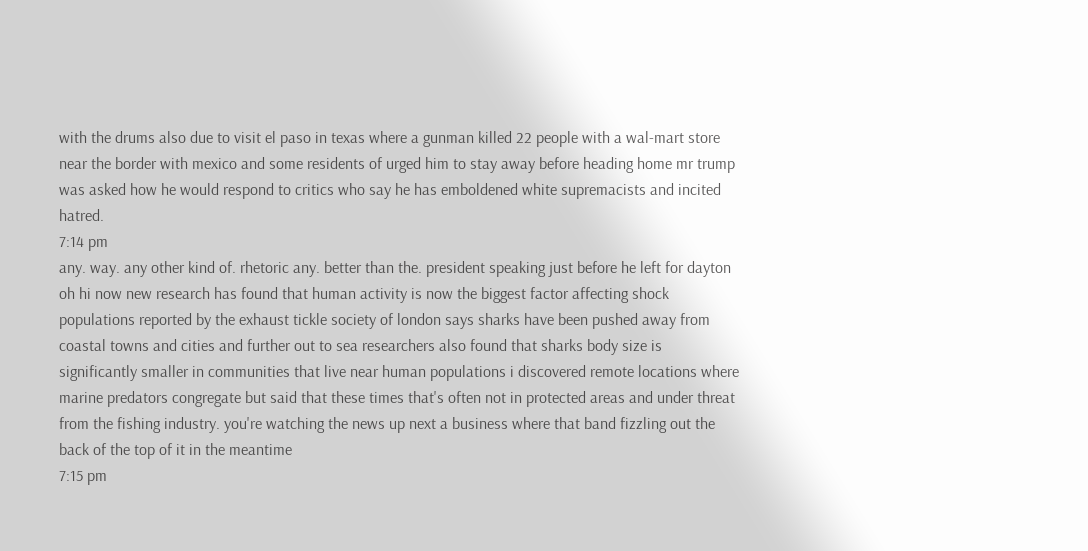with the drums also due to visit el paso in texas where a gunman killed 22 people with a wal-mart store near the border with mexico and some residents of urged him to stay away before heading home mr trump was asked how he would respond to critics who say he has emboldened white supremacists and incited hatred.
7:14 pm
any. way. any other kind of. rhetoric any. better than the. president speaking just before he left for dayton oh hi now new research has found that human activity is now the biggest factor affecting shock populations reported by the exhaust tickle society of london says sharks have been pushed away from coastal towns and cities and further out to sea researchers also found that sharks body size is significantly smaller in communities that live near human populations i discovered remote locations where marine predators congregate but said that these times that's often not in protected areas and under threat from the fishing industry. you're watching the news up next a business where that band fizzling out the back of the top of it in the meantime
7:15 pm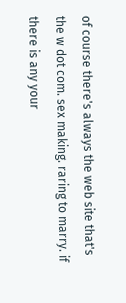of course there's always the web site that's the w dot com. sex making. raring to marry. if there is any your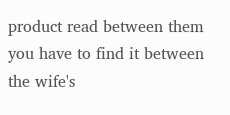product read between them you have to find it between the wife's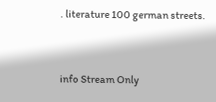. literature 100 german streets.


info Stream Only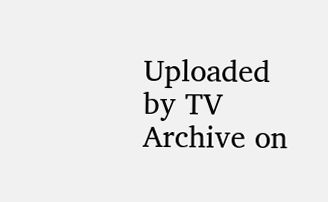Uploaded by TV Archive on